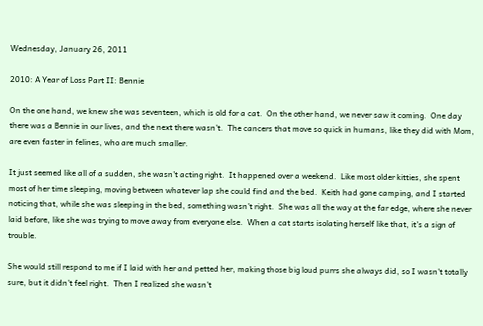Wednesday, January 26, 2011

2010: A Year of Loss Part II: Bennie

On the one hand, we knew she was seventeen, which is old for a cat.  On the other hand, we never saw it coming.  One day there was a Bennie in our lives, and the next there wasn't.  The cancers that move so quick in humans, like they did with Mom, are even faster in felines, who are much smaller.

It just seemed like all of a sudden, she wasn't acting right.  It happened over a weekend.  Like most older kitties, she spent most of her time sleeping, moving between whatever lap she could find and the bed.  Keith had gone camping, and I started noticing that, while she was sleeping in the bed, something wasn't right.  She was all the way at the far edge, where she never laid before, like she was trying to move away from everyone else.  When a cat starts isolating herself like that, it's a sign of trouble.

She would still respond to me if I laid with her and petted her, making those big loud purrs she always did, so I wasn't totally sure, but it didn't feel right.  Then I realized she wasn't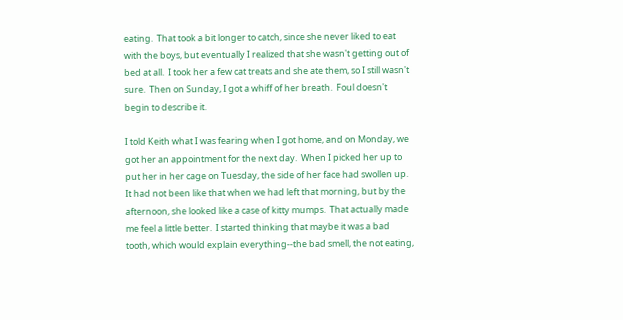eating.  That took a bit longer to catch, since she never liked to eat with the boys, but eventually I realized that she wasn't getting out of bed at all.  I took her a few cat treats and she ate them, so I still wasn't sure.  Then on Sunday, I got a whiff of her breath.  Foul doesn't begin to describe it.

I told Keith what I was fearing when I got home, and on Monday, we got her an appointment for the next day.  When I picked her up to put her in her cage on Tuesday, the side of her face had swollen up.  It had not been like that when we had left that morning, but by the afternoon, she looked like a case of kitty mumps.  That actually made me feel a little better.  I started thinking that maybe it was a bad tooth, which would explain everything--the bad smell, the not eating,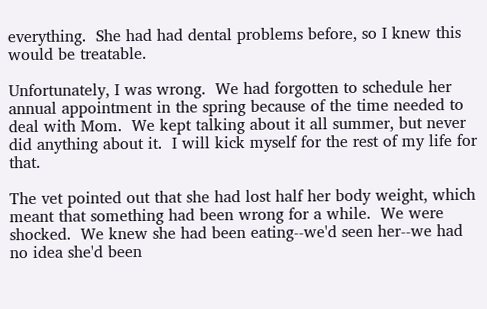everything.  She had had dental problems before, so I knew this would be treatable.

Unfortunately, I was wrong.  We had forgotten to schedule her annual appointment in the spring because of the time needed to deal with Mom.  We kept talking about it all summer, but never did anything about it.  I will kick myself for the rest of my life for that.

The vet pointed out that she had lost half her body weight, which meant that something had been wrong for a while.  We were shocked.  We knew she had been eating--we'd seen her--we had no idea she'd been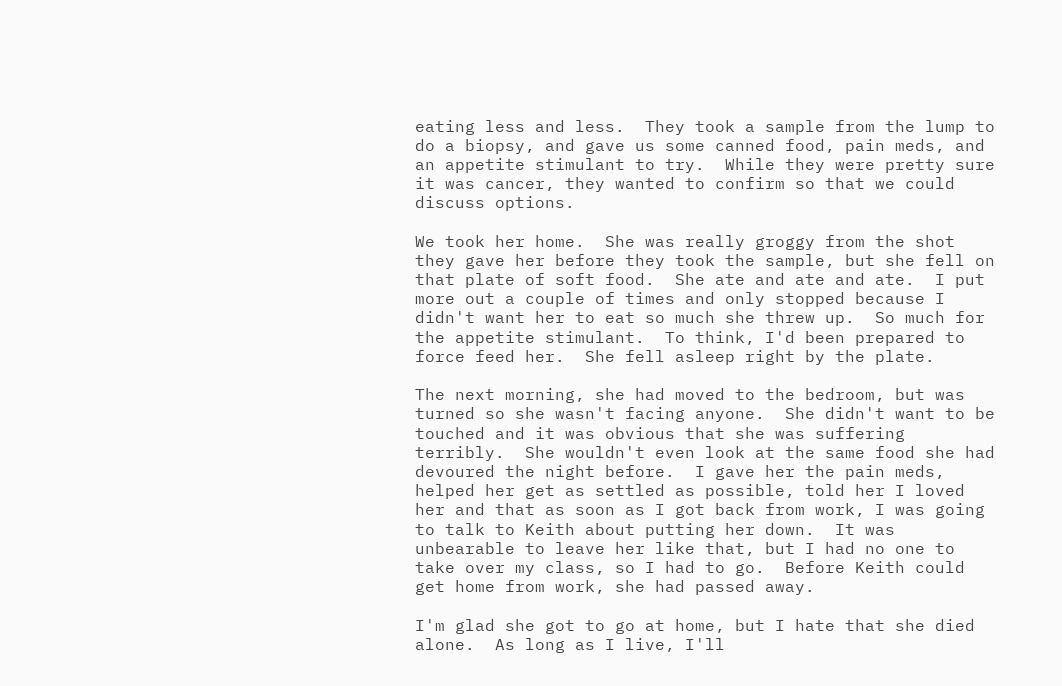eating less and less.  They took a sample from the lump to do a biopsy, and gave us some canned food, pain meds, and an appetite stimulant to try.  While they were pretty sure it was cancer, they wanted to confirm so that we could discuss options.

We took her home.  She was really groggy from the shot they gave her before they took the sample, but she fell on that plate of soft food.  She ate and ate and ate.  I put more out a couple of times and only stopped because I didn't want her to eat so much she threw up.  So much for the appetite stimulant.  To think, I'd been prepared to force feed her.  She fell asleep right by the plate.

The next morning, she had moved to the bedroom, but was turned so she wasn't facing anyone.  She didn't want to be touched and it was obvious that she was suffering terribly.  She wouldn't even look at the same food she had devoured the night before.  I gave her the pain meds, helped her get as settled as possible, told her I loved her and that as soon as I got back from work, I was going to talk to Keith about putting her down.  It was unbearable to leave her like that, but I had no one to take over my class, so I had to go.  Before Keith could get home from work, she had passed away.

I'm glad she got to go at home, but I hate that she died alone.  As long as I live, I'll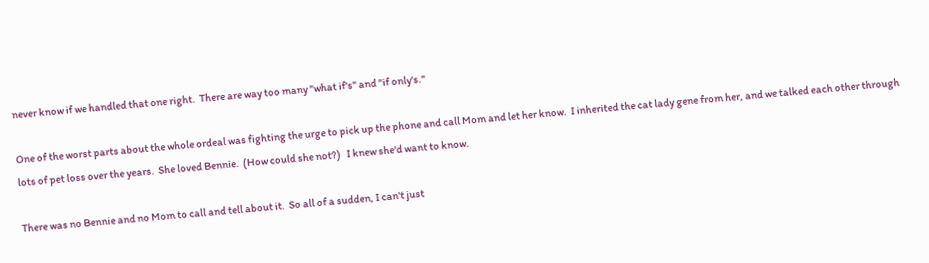never know if we handled that one right.  There are way too many "what if's" and "if only's."

One of the worst parts about the whole ordeal was fighting the urge to pick up the phone and call Mom and let her know.  I inherited the cat lady gene from her, and we talked each other through lots of pet loss over the years.  She loved Bennie.  (How could she not?)   I knew she'd want to know.

There was no Bennie and no Mom to call and tell about it.  So all of a sudden, I can't just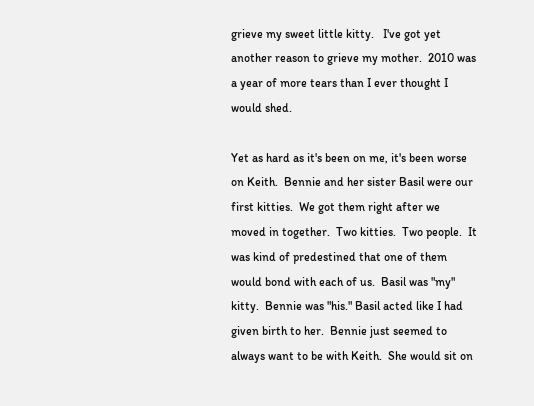grieve my sweet little kitty.   I've got yet another reason to grieve my mother.  2010 was a year of more tears than I ever thought I would shed.

Yet as hard as it's been on me, it's been worse on Keith.  Bennie and her sister Basil were our first kitties.  We got them right after we moved in together.  Two kitties.  Two people.  It was kind of predestined that one of them would bond with each of us.  Basil was "my" kitty.  Bennie was "his." Basil acted like I had given birth to her.  Bennie just seemed to always want to be with Keith.  She would sit on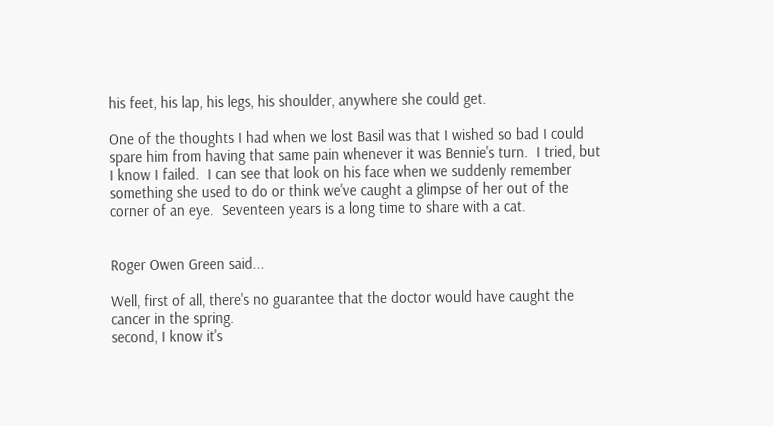his feet, his lap, his legs, his shoulder, anywhere she could get.

One of the thoughts I had when we lost Basil was that I wished so bad I could spare him from having that same pain whenever it was Bennie's turn.  I tried, but I know I failed.  I can see that look on his face when we suddenly remember something she used to do or think we've caught a glimpse of her out of the corner of an eye.  Seventeen years is a long time to share with a cat.


Roger Owen Green said...

Well, first of all, there's no guarantee that the doctor would have caught the cancer in the spring.
second, I know it's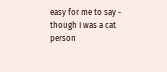easy for me to say - though I was a cat person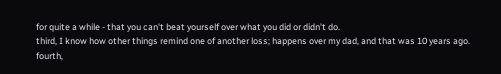for quite a while - that you can't beat yourself over what you did or didn't do.
third, I know how other things remind one of another loss; happens over my dad, and that was 10 years ago.
fourth,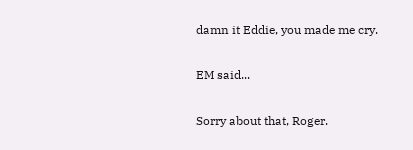damn it Eddie, you made me cry.

EM said...

Sorry about that, Roger.